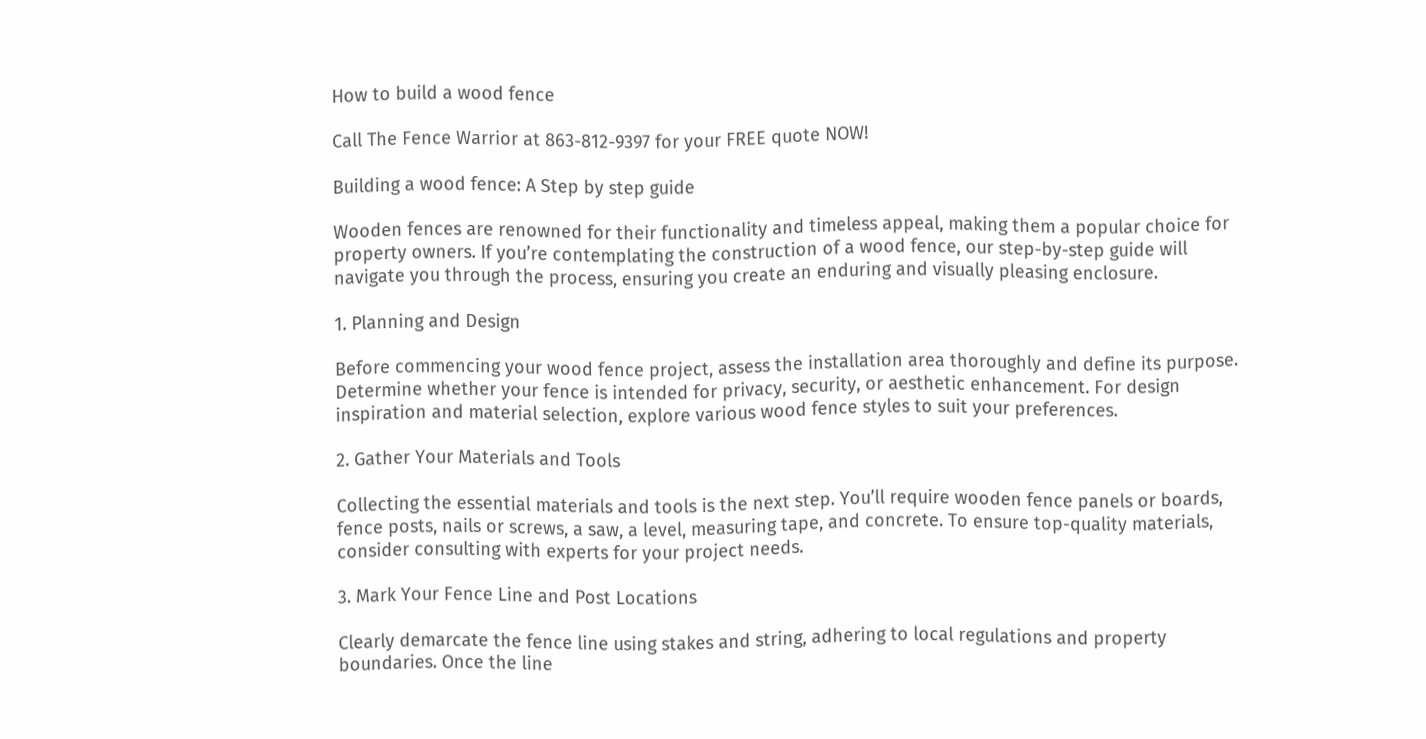How to build a wood fence

Call The Fence Warrior at 863-812-9397 for your FREE quote NOW!

Building a wood fence: A Step by step guide

Wooden fences are renowned for their functionality and timeless appeal, making them a popular choice for property owners. If you’re contemplating the construction of a wood fence, our step-by-step guide will navigate you through the process, ensuring you create an enduring and visually pleasing enclosure.

1. Planning and Design

Before commencing your wood fence project, assess the installation area thoroughly and define its purpose. Determine whether your fence is intended for privacy, security, or aesthetic enhancement. For design inspiration and material selection, explore various wood fence styles to suit your preferences.

2. Gather Your Materials and Tools

Collecting the essential materials and tools is the next step. You’ll require wooden fence panels or boards, fence posts, nails or screws, a saw, a level, measuring tape, and concrete. To ensure top-quality materials, consider consulting with experts for your project needs.

3. Mark Your Fence Line and Post Locations

Clearly demarcate the fence line using stakes and string, adhering to local regulations and property boundaries. Once the line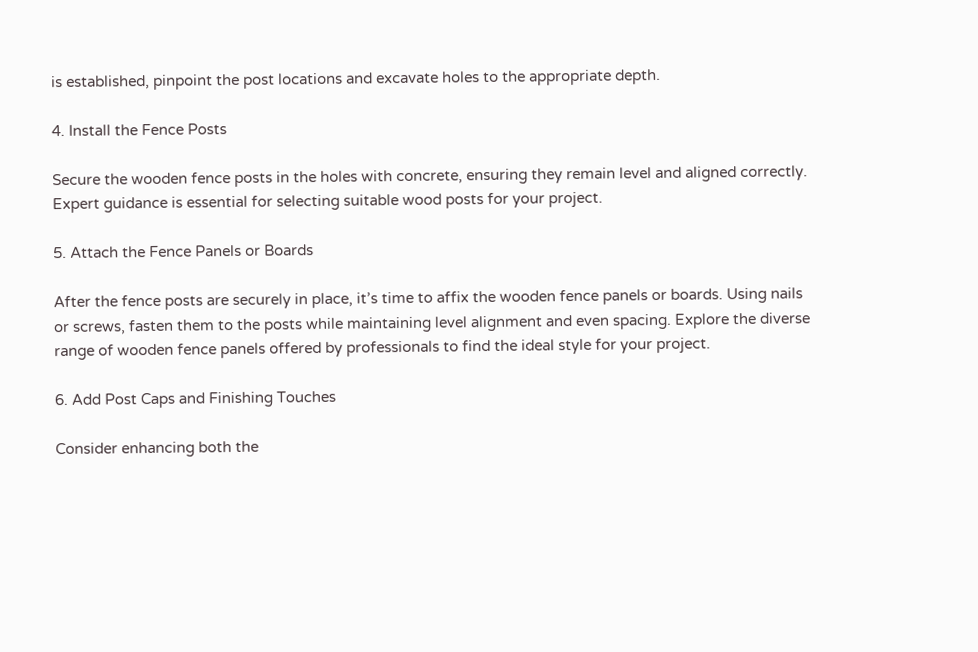is established, pinpoint the post locations and excavate holes to the appropriate depth.

4. Install the Fence Posts

Secure the wooden fence posts in the holes with concrete, ensuring they remain level and aligned correctly. Expert guidance is essential for selecting suitable wood posts for your project.

5. Attach the Fence Panels or Boards

After the fence posts are securely in place, it’s time to affix the wooden fence panels or boards. Using nails or screws, fasten them to the posts while maintaining level alignment and even spacing. Explore the diverse range of wooden fence panels offered by professionals to find the ideal style for your project.

6. Add Post Caps and Finishing Touches

Consider enhancing both the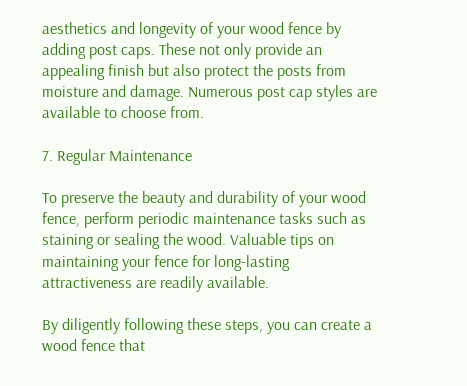aesthetics and longevity of your wood fence by adding post caps. These not only provide an appealing finish but also protect the posts from moisture and damage. Numerous post cap styles are available to choose from.

7. Regular Maintenance

To preserve the beauty and durability of your wood fence, perform periodic maintenance tasks such as staining or sealing the wood. Valuable tips on maintaining your fence for long-lasting attractiveness are readily available.

By diligently following these steps, you can create a wood fence that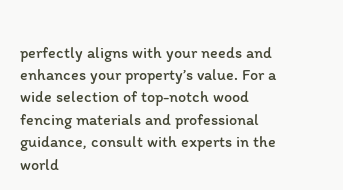perfectly aligns with your needs and enhances your property’s value. For a wide selection of top-notch wood fencing materials and professional guidance, consult with experts in the world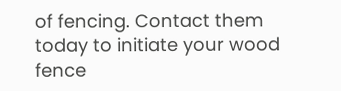of fencing. Contact them today to initiate your wood fence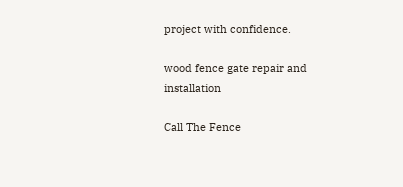project with confidence.

wood fence gate repair and installation

Call The Fence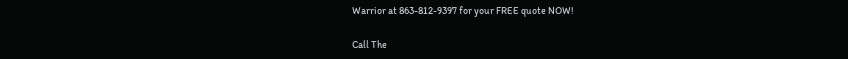Warrior at 863-812-9397 for your FREE quote NOW!

Call The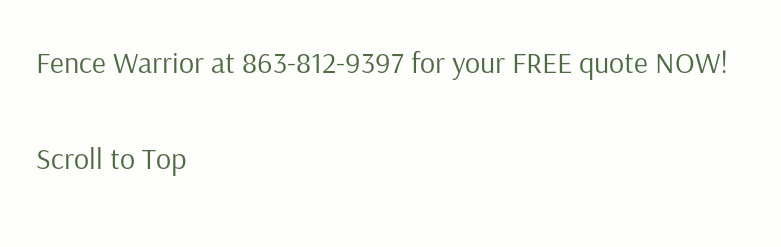Fence Warrior at 863-812-9397 for your FREE quote NOW!

Scroll to Top